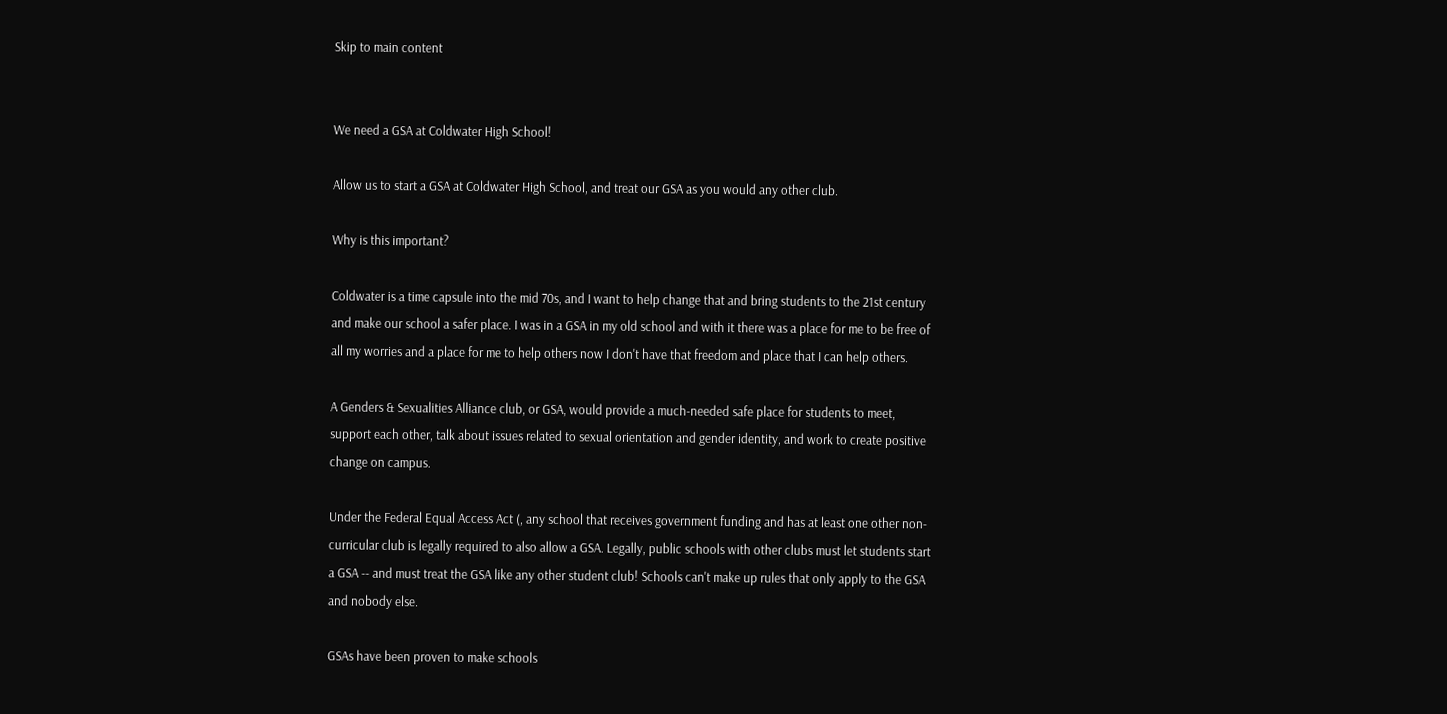Skip to main content


We need a GSA at Coldwater High School!

Allow us to start a GSA at Coldwater High School, and treat our GSA as you would any other club.

Why is this important?

Coldwater is a time capsule into the mid 70s, and I want to help change that and bring students to the 21st century and make our school a safer place. I was in a GSA in my old school and with it there was a place for me to be free of all my worries and a place for me to help others now I don't have that freedom and place that I can help others.

A Genders & Sexualities Alliance club, or GSA, would provide a much-needed safe place for students to meet, support each other, talk about issues related to sexual orientation and gender identity, and work to create positive change on campus.

Under the Federal Equal Access Act (, any school that receives government funding and has at least one other non-curricular club is legally required to also allow a GSA. Legally, public schools with other clubs must let students start a GSA -- and must treat the GSA like any other student club! Schools can't make up rules that only apply to the GSA and nobody else.

GSAs have been proven to make schools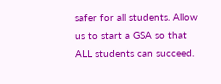safer for all students. Allow us to start a GSA so that ALL students can succeed.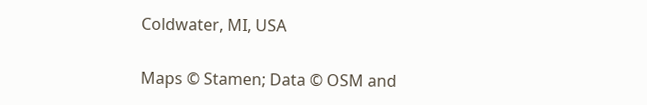Coldwater, MI, USA

Maps © Stamen; Data © OSM and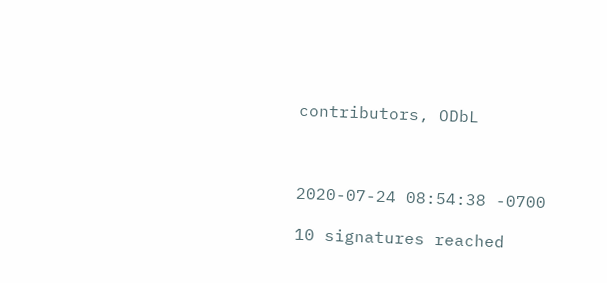contributors, ODbL



2020-07-24 08:54:38 -0700

10 signatures reached